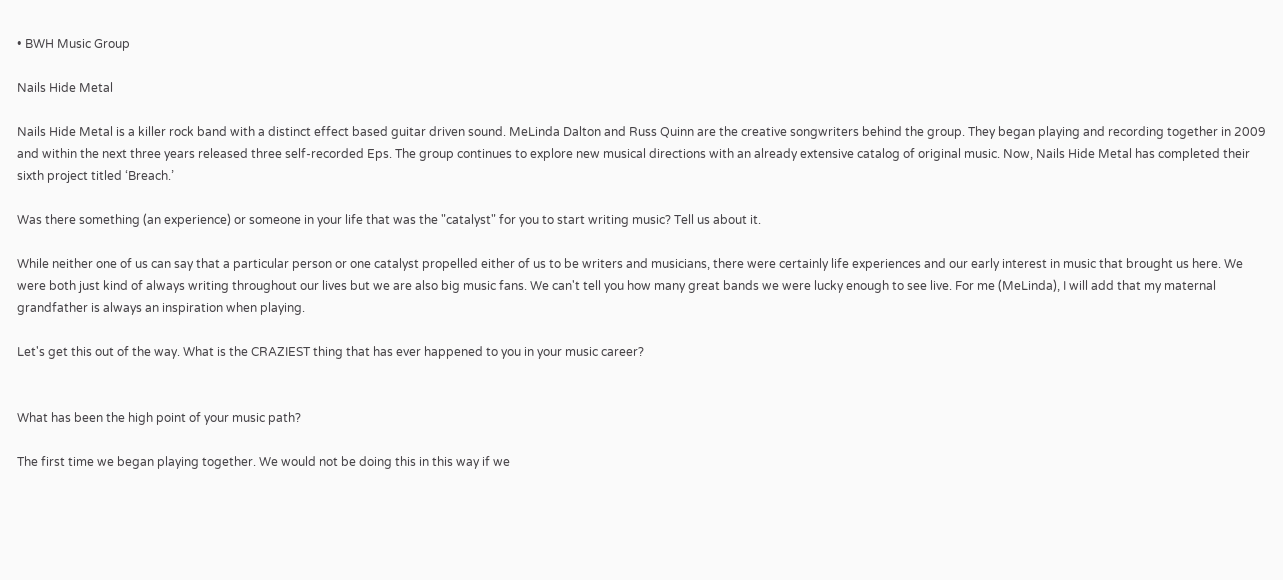• BWH Music Group

Nails Hide Metal

Nails Hide Metal is a killer rock band with a distinct effect based guitar driven sound. MeLinda Dalton and Russ Quinn are the creative songwriters behind the group. They began playing and recording together in 2009 and within the next three years released three self-recorded Eps. The group continues to explore new musical directions with an already extensive catalog of original music. Now, Nails Hide Metal has completed their sixth project titled ‘Breach.’

Was there something (an experience) or someone in your life that was the "catalyst" for you to start writing music? Tell us about it.

While neither one of us can say that a particular person or one catalyst propelled either of us to be writers and musicians, there were certainly life experiences and our early interest in music that brought us here. We were both just kind of always writing throughout our lives but we are also big music fans. We can't tell you how many great bands we were lucky enough to see live. For me (MeLinda), I will add that my maternal grandfather is always an inspiration when playing.

Let's get this out of the way. What is the CRAZIEST thing that has ever happened to you in your music career?


What has been the high point of your music path?

The first time we began playing together. We would not be doing this in this way if we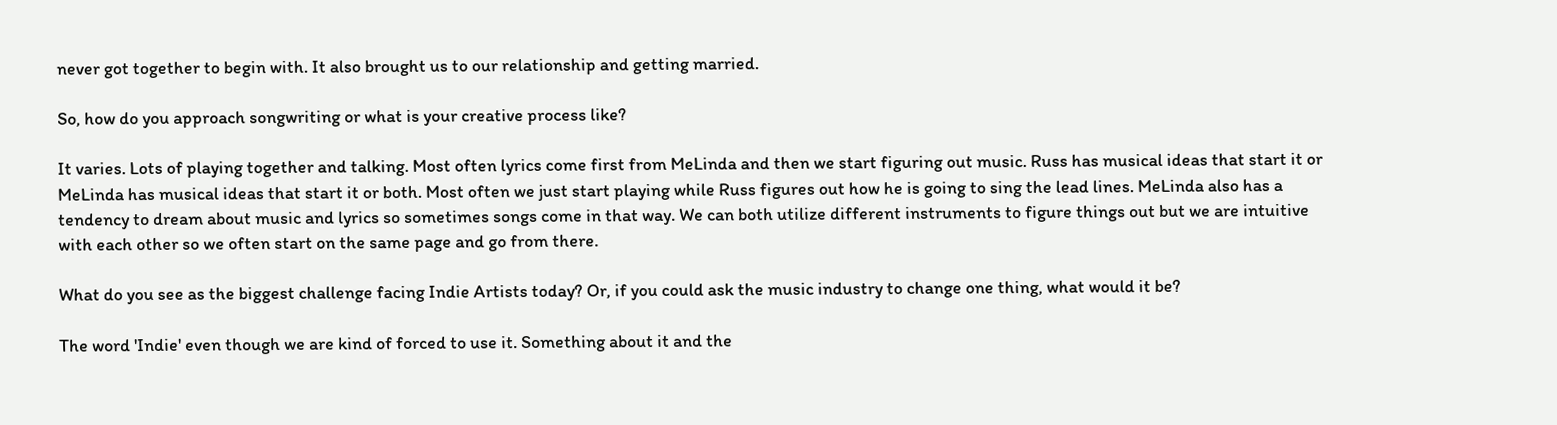never got together to begin with. It also brought us to our relationship and getting married.

So, how do you approach songwriting or what is your creative process like?

It varies. Lots of playing together and talking. Most often lyrics come first from MeLinda and then we start figuring out music. Russ has musical ideas that start it or MeLinda has musical ideas that start it or both. Most often we just start playing while Russ figures out how he is going to sing the lead lines. MeLinda also has a tendency to dream about music and lyrics so sometimes songs come in that way. We can both utilize different instruments to figure things out but we are intuitive with each other so we often start on the same page and go from there.

What do you see as the biggest challenge facing Indie Artists today? Or, if you could ask the music industry to change one thing, what would it be?

The word 'Indie' even though we are kind of forced to use it. Something about it and the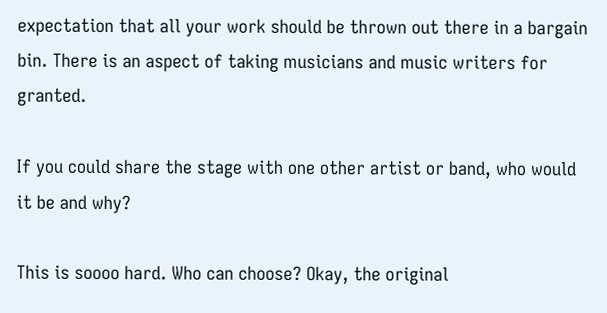expectation that all your work should be thrown out there in a bargain bin. There is an aspect of taking musicians and music writers for granted.

If you could share the stage with one other artist or band, who would it be and why?

This is soooo hard. Who can choose? Okay, the original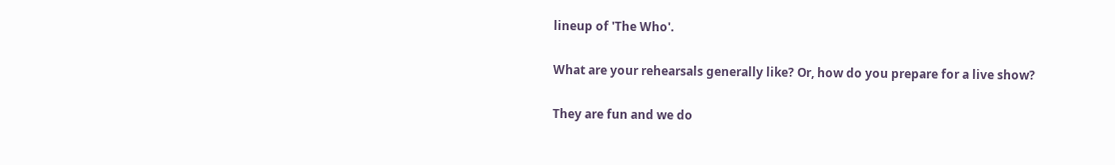lineup of 'The Who'.

What are your rehearsals generally like? Or, how do you prepare for a live show?

They are fun and we do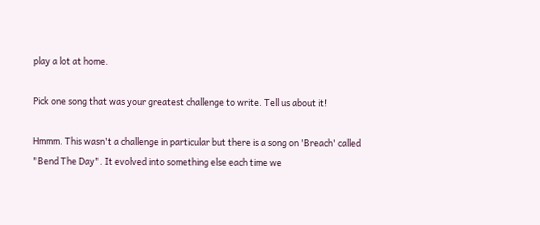play a lot at home.

Pick one song that was your greatest challenge to write. Tell us about it!

Hmmm. This wasn't a challenge in particular but there is a song on 'Breach' called "Bend The Day". It evolved into something else each time we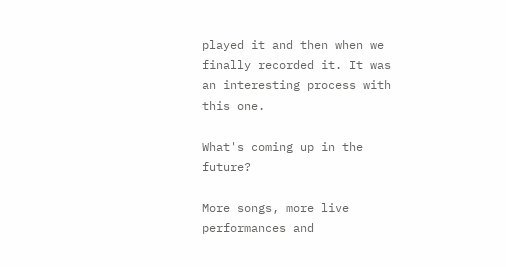played it and then when we finally recorded it. It was an interesting process with this one.

What's coming up in the future?

More songs, more live performances and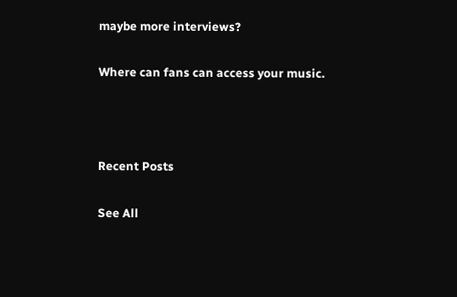maybe more interviews?

Where can fans can access your music.



Recent Posts

See All